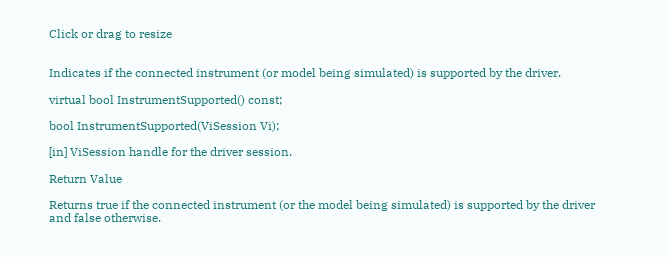Click or drag to resize


Indicates if the connected instrument (or model being simulated) is supported by the driver.

virtual bool InstrumentSupported() const;

bool InstrumentSupported(ViSession Vi);

[in] ViSession handle for the driver session.

Return Value

Returns true if the connected instrument (or the model being simulated) is supported by the driver and false otherwise.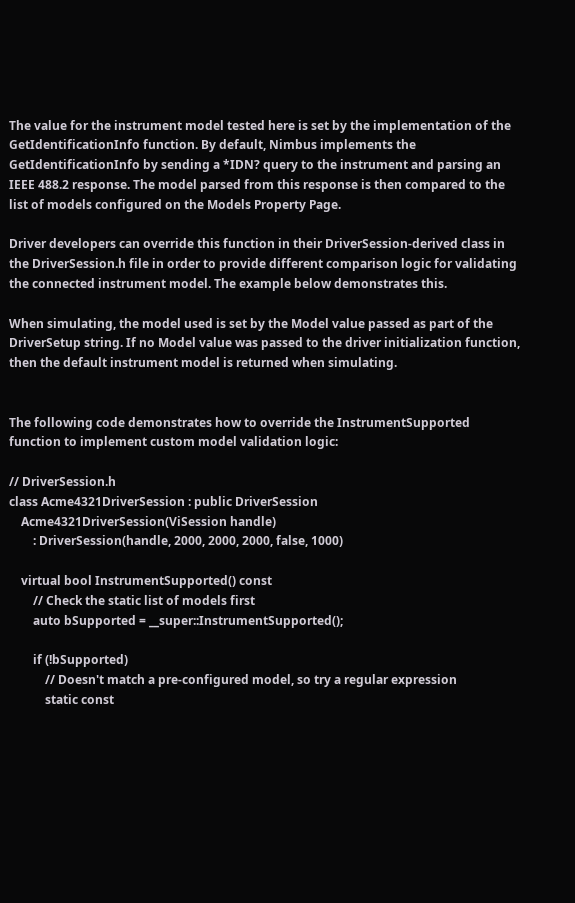The value for the instrument model tested here is set by the implementation of the GetIdentificationInfo function. By default, Nimbus implements the GetIdentificationInfo by sending a *IDN? query to the instrument and parsing an IEEE 488.2 response. The model parsed from this response is then compared to the list of models configured on the Models Property Page.

Driver developers can override this function in their DriverSession-derived class in the DriverSession.h file in order to provide different comparison logic for validating the connected instrument model. The example below demonstrates this.

When simulating, the model used is set by the Model value passed as part of the DriverSetup string. If no Model value was passed to the driver initialization function, then the default instrument model is returned when simulating.


The following code demonstrates how to override the InstrumentSupported function to implement custom model validation logic:

// DriverSession.h
class Acme4321DriverSession : public DriverSession
    Acme4321DriverSession(ViSession handle)
        : DriverSession(handle, 2000, 2000, 2000, false, 1000)

    virtual bool InstrumentSupported() const
        // Check the static list of models first
        auto bSupported = __super::InstrumentSupported();

        if (!bSupported)
            // Doesn't match a pre-configured model, so try a regular expression
            static const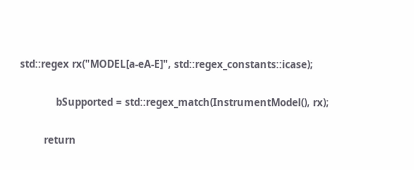std::regex rx("MODEL[a-eA-E]", std::regex_constants::icase);

            bSupported = std::regex_match(InstrumentModel(), rx);

        return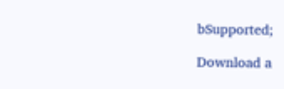bSupported;

Download a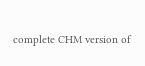complete CHM version of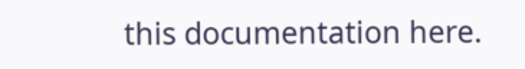this documentation here.